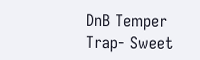DnB Temper Trap- Sweet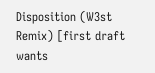Disposition (W3st Remix) [first draft wants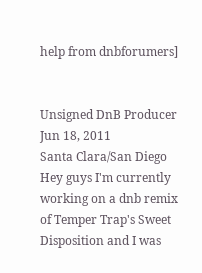help from dnbforumers]


Unsigned DnB Producer
Jun 18, 2011
Santa Clara/San Diego
Hey guys I'm currently working on a dnb remix of Temper Trap's Sweet Disposition and I was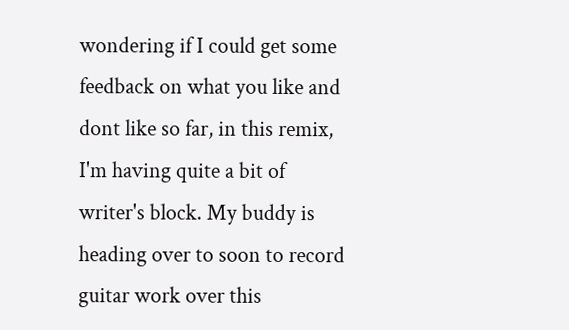wondering if I could get some feedback on what you like and dont like so far, in this remix, I'm having quite a bit of writer's block. My buddy is heading over to soon to record guitar work over this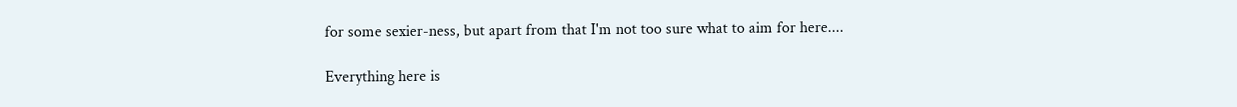for some sexier-ness, but apart from that I'm not too sure what to aim for here....

Everything here is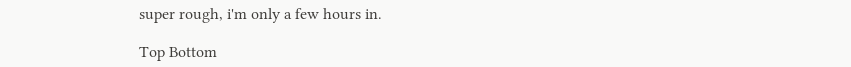super rough, i'm only a few hours in.

Top Bottom